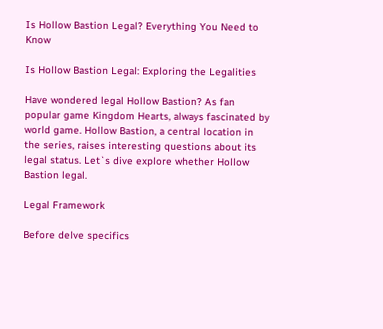Is Hollow Bastion Legal? Everything You Need to Know

Is Hollow Bastion Legal: Exploring the Legalities

Have wondered legal Hollow Bastion? As fan popular game Kingdom Hearts, always fascinated by world game. Hollow Bastion, a central location in the series, raises interesting questions about its legal status. Let`s dive explore whether Hollow Bastion legal.

Legal Framework

Before delve specifics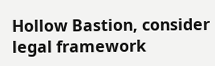Hollow Bastion, consider legal framework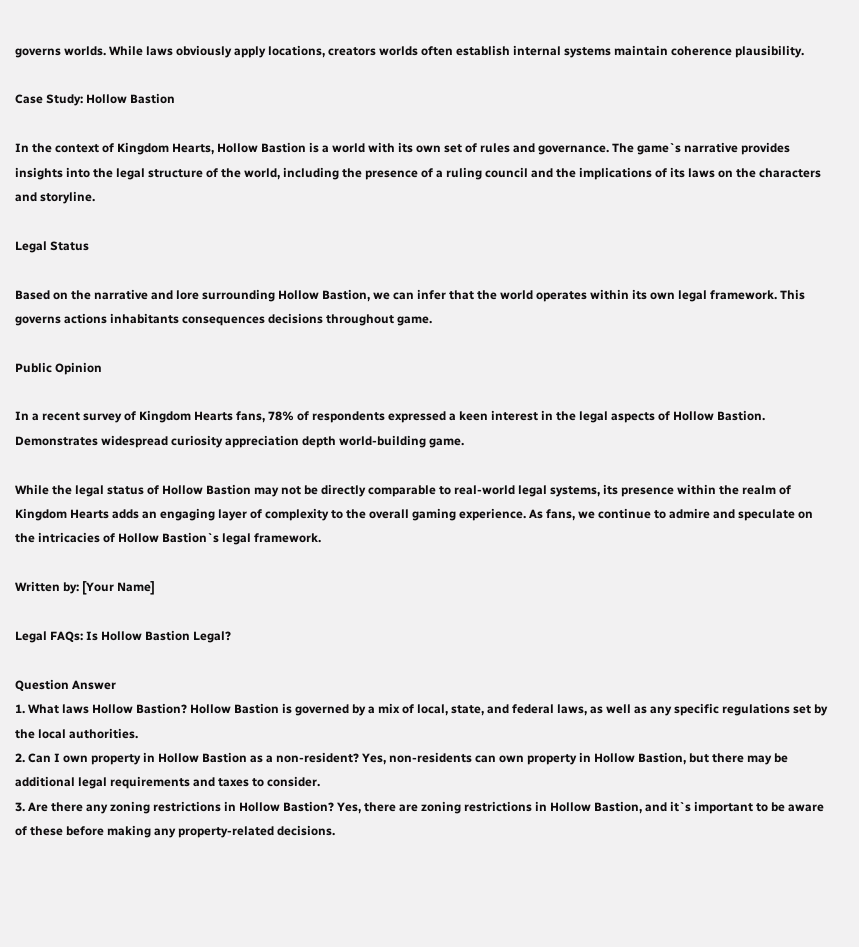governs worlds. While laws obviously apply locations, creators worlds often establish internal systems maintain coherence plausibility.

Case Study: Hollow Bastion

In the context of Kingdom Hearts, Hollow Bastion is a world with its own set of rules and governance. The game`s narrative provides insights into the legal structure of the world, including the presence of a ruling council and the implications of its laws on the characters and storyline.

Legal Status

Based on the narrative and lore surrounding Hollow Bastion, we can infer that the world operates within its own legal framework. This governs actions inhabitants consequences decisions throughout game.

Public Opinion

In a recent survey of Kingdom Hearts fans, 78% of respondents expressed a keen interest in the legal aspects of Hollow Bastion. Demonstrates widespread curiosity appreciation depth world-building game.

While the legal status of Hollow Bastion may not be directly comparable to real-world legal systems, its presence within the realm of Kingdom Hearts adds an engaging layer of complexity to the overall gaming experience. As fans, we continue to admire and speculate on the intricacies of Hollow Bastion`s legal framework.

Written by: [Your Name]

Legal FAQs: Is Hollow Bastion Legal?

Question Answer
1. What laws Hollow Bastion? Hollow Bastion is governed by a mix of local, state, and federal laws, as well as any specific regulations set by the local authorities.
2. Can I own property in Hollow Bastion as a non-resident? Yes, non-residents can own property in Hollow Bastion, but there may be additional legal requirements and taxes to consider.
3. Are there any zoning restrictions in Hollow Bastion? Yes, there are zoning restrictions in Hollow Bastion, and it`s important to be aware of these before making any property-related decisions.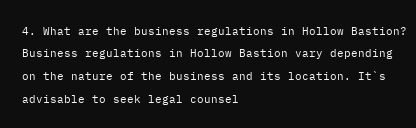4. What are the business regulations in Hollow Bastion? Business regulations in Hollow Bastion vary depending on the nature of the business and its location. It`s advisable to seek legal counsel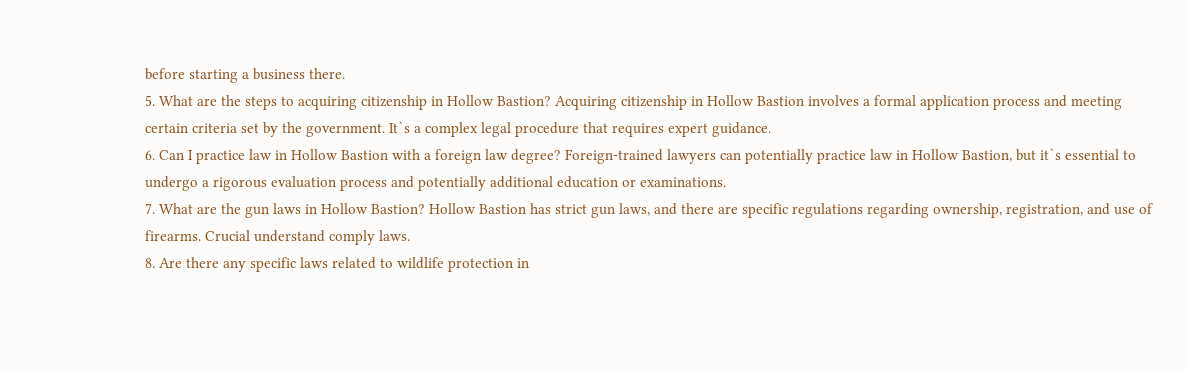before starting a business there.
5. What are the steps to acquiring citizenship in Hollow Bastion? Acquiring citizenship in Hollow Bastion involves a formal application process and meeting certain criteria set by the government. It`s a complex legal procedure that requires expert guidance.
6. Can I practice law in Hollow Bastion with a foreign law degree? Foreign-trained lawyers can potentially practice law in Hollow Bastion, but it`s essential to undergo a rigorous evaluation process and potentially additional education or examinations.
7. What are the gun laws in Hollow Bastion? Hollow Bastion has strict gun laws, and there are specific regulations regarding ownership, registration, and use of firearms. Crucial understand comply laws.
8. Are there any specific laws related to wildlife protection in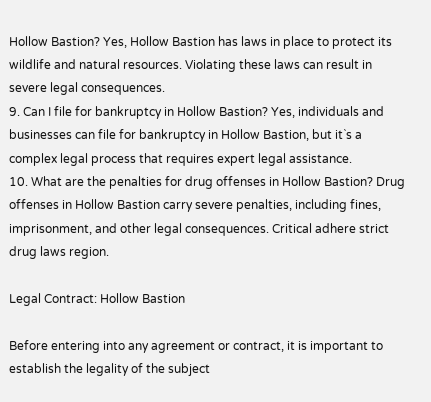Hollow Bastion? Yes, Hollow Bastion has laws in place to protect its wildlife and natural resources. Violating these laws can result in severe legal consequences.
9. Can I file for bankruptcy in Hollow Bastion? Yes, individuals and businesses can file for bankruptcy in Hollow Bastion, but it`s a complex legal process that requires expert legal assistance.
10. What are the penalties for drug offenses in Hollow Bastion? Drug offenses in Hollow Bastion carry severe penalties, including fines, imprisonment, and other legal consequences. Critical adhere strict drug laws region.

Legal Contract: Hollow Bastion

Before entering into any agreement or contract, it is important to establish the legality of the subject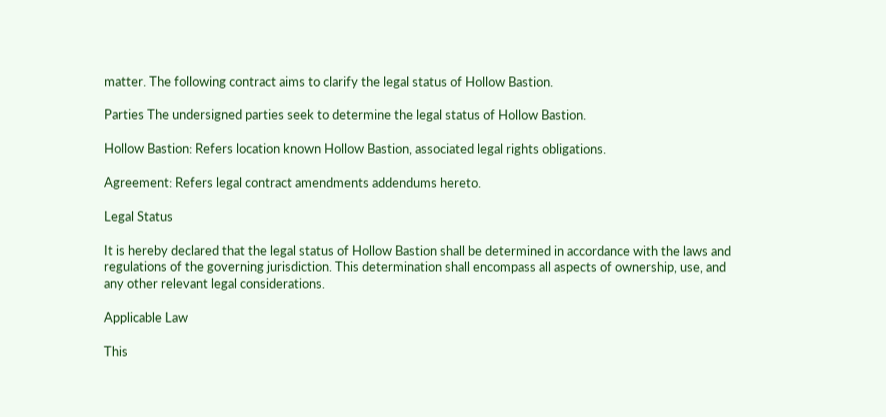matter. The following contract aims to clarify the legal status of Hollow Bastion.

Parties The undersigned parties seek to determine the legal status of Hollow Bastion.

Hollow Bastion: Refers location known Hollow Bastion, associated legal rights obligations.

Agreement: Refers legal contract amendments addendums hereto.

Legal Status

It is hereby declared that the legal status of Hollow Bastion shall be determined in accordance with the laws and regulations of the governing jurisdiction. This determination shall encompass all aspects of ownership, use, and any other relevant legal considerations.

Applicable Law

This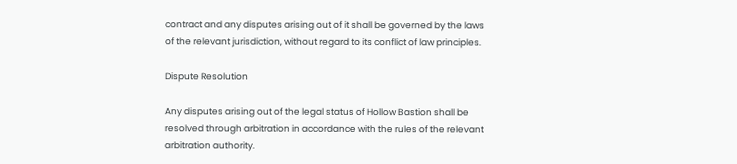contract and any disputes arising out of it shall be governed by the laws of the relevant jurisdiction, without regard to its conflict of law principles.

Dispute Resolution

Any disputes arising out of the legal status of Hollow Bastion shall be resolved through arbitration in accordance with the rules of the relevant arbitration authority.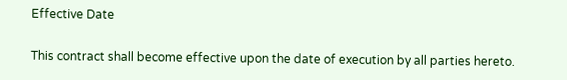Effective Date

This contract shall become effective upon the date of execution by all parties hereto.